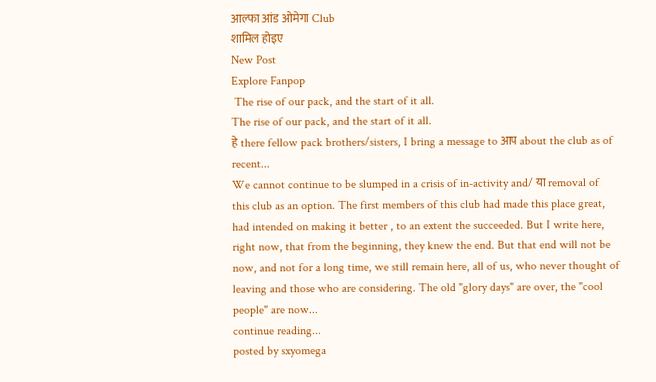आल्फा आंड ओमेगा Club
शामिल होइए
New Post
Explore Fanpop
 The rise of our pack, and the start of it all.
The rise of our pack, and the start of it all.
हे there fellow pack brothers/sisters, I bring a message to आप about the club as of recent...
We cannot continue to be slumped in a crisis of in-activity and/ या removal of this club as an option. The first members of this club had made this place great, had intended on making it better , to an extent the succeeded. But I write here, right now, that from the beginning, they knew the end. But that end will not be now, and not for a long time, we still remain here, all of us, who never thought of leaving and those who are considering. The old "glory days" are over, the "cool people" are now...
continue reading...
posted by sxyomega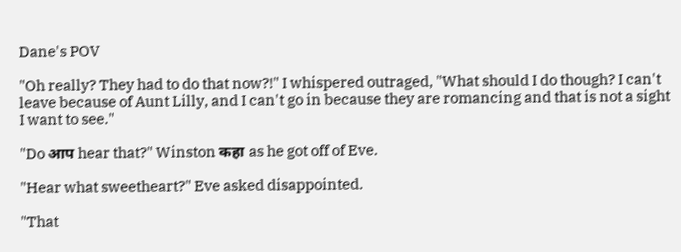Dane's POV

"Oh really? They had to do that now?!" I whispered outraged, "What should I do though? I can't leave because of Aunt Lilly, and I can't go in because they are romancing and that is not a sight I want to see."

"Do आप hear that?" Winston कहा as he got off of Eve.

"Hear what sweetheart?" Eve asked disappointed.

"That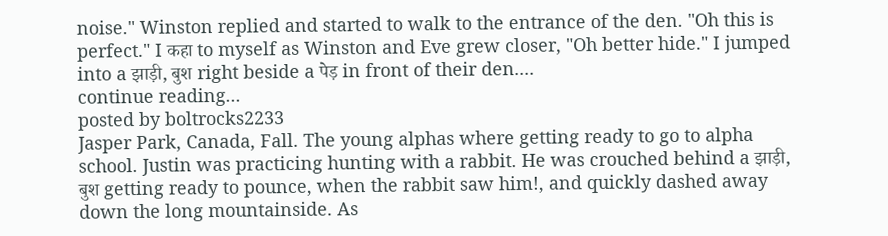noise." Winston replied and started to walk to the entrance of the den. "Oh this is perfect." I कहा to myself as Winston and Eve grew closer, "Oh better hide." I jumped into a झाड़ी, बुश right beside a पेड़ in front of their den....
continue reading...
posted by boltrocks2233
Jasper Park, Canada, Fall. The young alphas where getting ready to go to alpha school. Justin was practicing hunting with a rabbit. He was crouched behind a झाड़ी, बुश getting ready to pounce, when the rabbit saw him!, and quickly dashed away down the long mountainside. As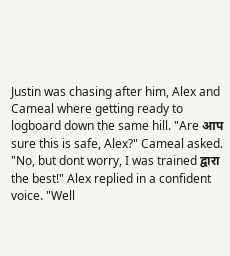Justin was chasing after him, Alex and Cameal where getting ready to logboard down the same hill. "Are आप sure this is safe, Alex?" Cameal asked. "No, but dont worry, I was trained द्वारा the best!" Alex replied in a confident voice. "Well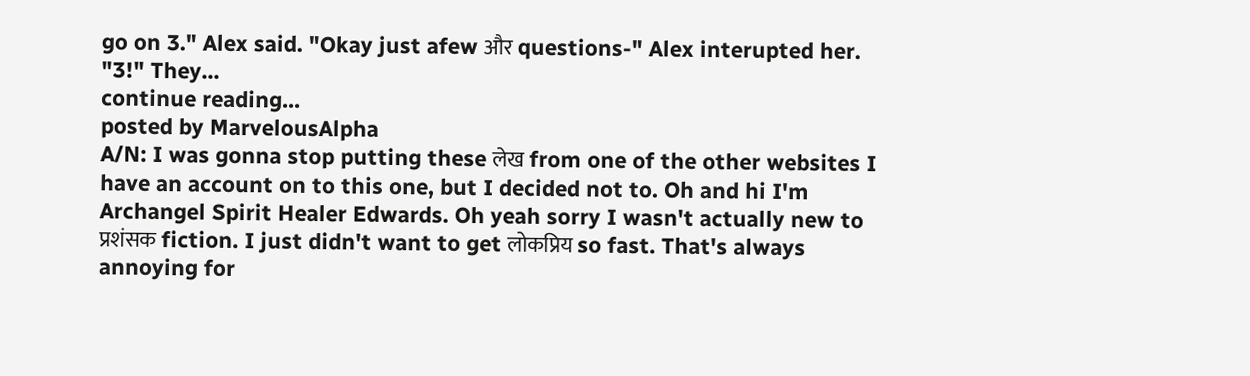go on 3." Alex said. "Okay just afew और questions-" Alex interupted her. "3!" They...
continue reading...
posted by MarvelousAlpha
A/N: I was gonna stop putting these लेख from one of the other websites I have an account on to this one, but I decided not to. Oh and hi I'm Archangel Spirit Healer Edwards. Oh yeah sorry I wasn't actually new to प्रशंसक fiction. I just didn't want to get लोकप्रिय so fast. That's always annoying for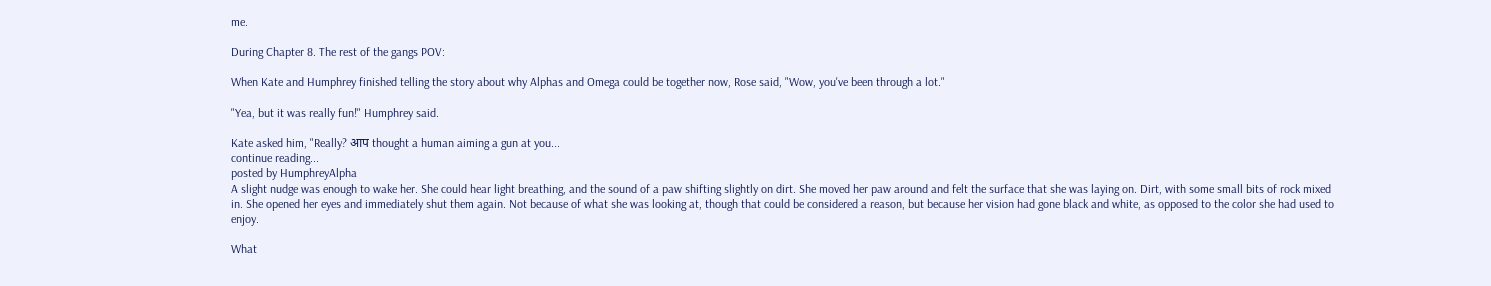me.

During Chapter 8. The rest of the gangs POV:

When Kate and Humphrey finished telling the story about why Alphas and Omega could be together now, Rose said, "Wow, you've been through a lot."

"Yea, but it was really fun!" Humphrey said.

Kate asked him, "Really? आप thought a human aiming a gun at you...
continue reading...
posted by HumphreyAlpha
A slight nudge was enough to wake her. She could hear light breathing, and the sound of a paw shifting slightly on dirt. She moved her paw around and felt the surface that she was laying on. Dirt, with some small bits of rock mixed in. She opened her eyes and immediately shut them again. Not because of what she was looking at, though that could be considered a reason, but because her vision had gone black and white, as opposed to the color she had used to enjoy.

What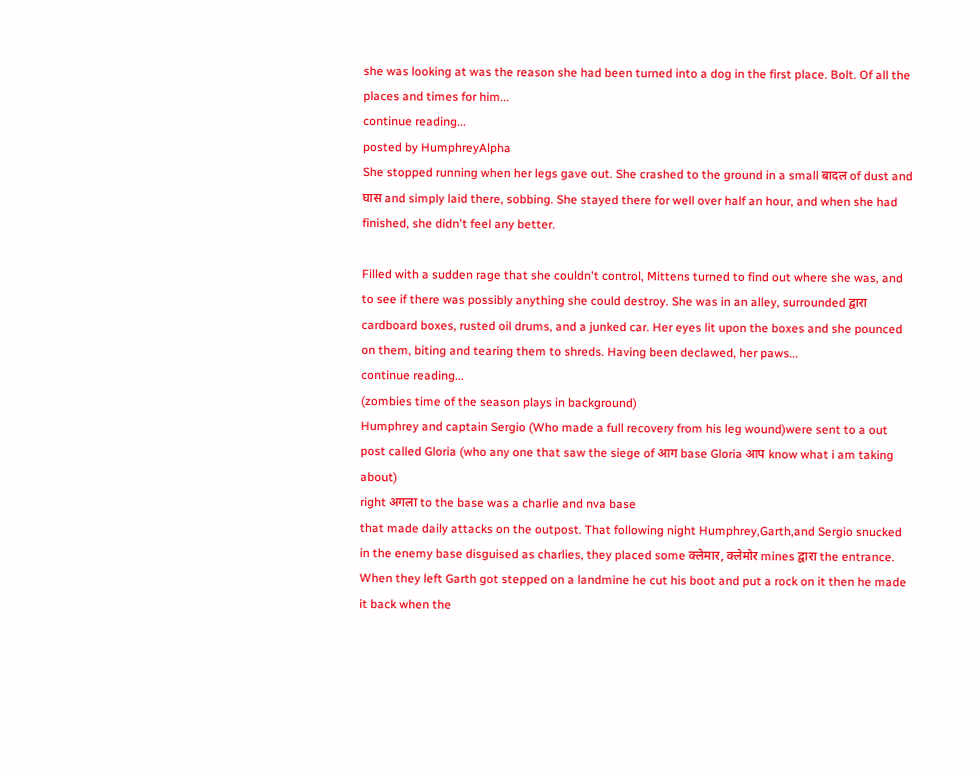she was looking at was the reason she had been turned into a dog in the first place. Bolt. Of all the places and times for him...
continue reading...
posted by HumphreyAlpha
She stopped running when her legs gave out. She crashed to the ground in a small बादल of dust and घास and simply laid there, sobbing. She stayed there for well over half an hour, and when she had finished, she didn't feel any better.

Filled with a sudden rage that she couldn't control, Mittens turned to find out where she was, and to see if there was possibly anything she could destroy. She was in an alley, surrounded द्वारा cardboard boxes, rusted oil drums, and a junked car. Her eyes lit upon the boxes and she pounced on them, biting and tearing them to shreds. Having been declawed, her paws...
continue reading...
(zombies time of the season plays in background)
Humphrey and captain Sergio (Who made a full recovery from his leg wound)were sent to a out post called Gloria (who any one that saw the siege of आग base Gloria आप know what i am taking about)
right अगला to the base was a charlie and nva base
that made daily attacks on the outpost. That following night Humphrey,Garth,and Sergio snucked in the enemy base disguised as charlies, they placed some क्लेमार, क्लेमोर mines द्वारा the entrance.
When they left Garth got stepped on a landmine he cut his boot and put a rock on it then he made it back when the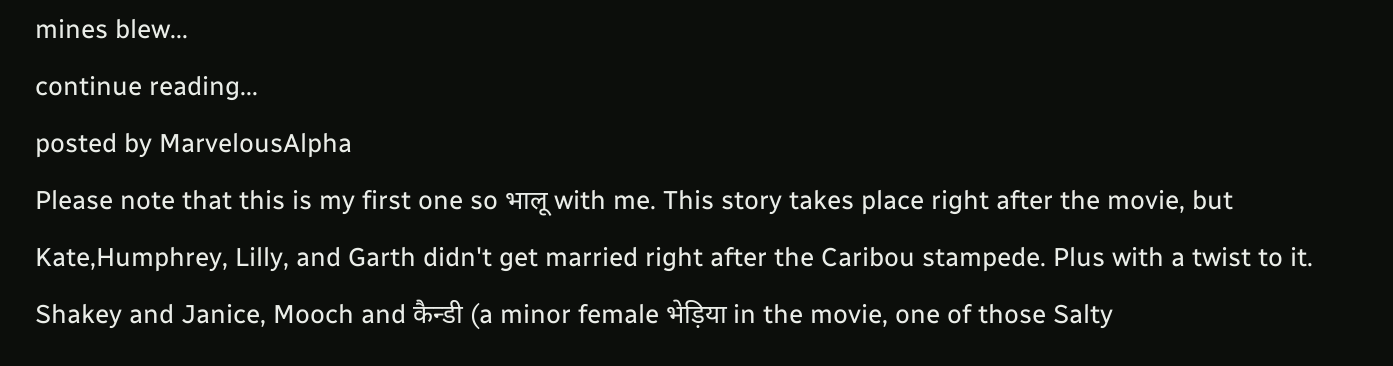mines blew...
continue reading...
posted by MarvelousAlpha
Please note that this is my first one so भालू with me. This story takes place right after the movie, but Kate,Humphrey, Lilly, and Garth didn't get married right after the Caribou stampede. Plus with a twist to it. Shakey and Janice, Mooch and कैन्डी (a minor female भेड़िया in the movie, one of those Salty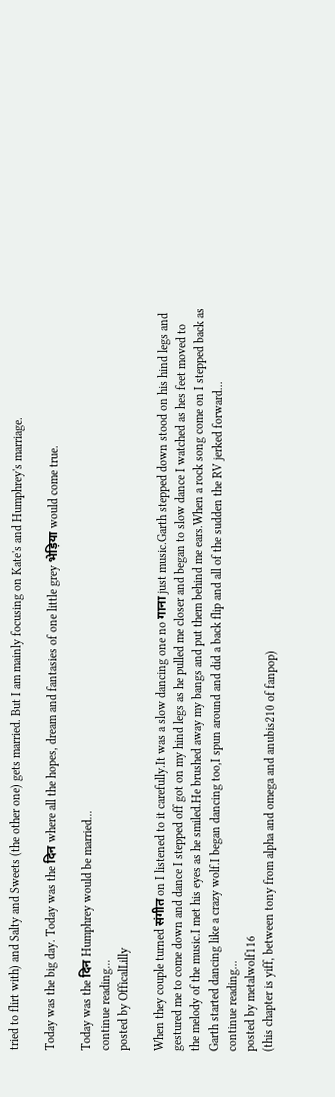tried to flirt with) and Salty and Sweets (the other one) gets married. But I am mainly focusing on Kate's and Humphrey's marriage.

Today was the big day. Today was the दिन where all the hopes, dream and fantasies of one little grey भेड़िया would come true.

Today was the दिन Humphrey would be married...
continue reading...
posted by OfficalLilly

When they couple turned संगीत on I listened to it carefully.It was a slow dancing one no गाना just music.Garth stepped down stood on his hind legs and gestured me to come down and dance I stepped off got on my hind legs as he pulled me closer and began to slow dance I watched as hes feet moved to the melody of the music.I met his eyes as he smiled.He brushed away my bangs and put them behind me ears.When a rock song come on I stepped back as Garth started dancing like a crazy wolf.I began dancing too,I spun around and did a back flip and all of the sudden the RV jerked forward...
continue reading...
posted by metalwolf116
(this chapter is yiff, between tony from alpha and omega and anubis210 of fanpop)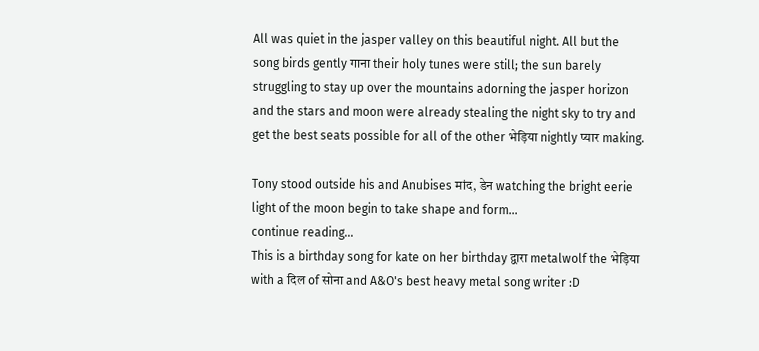All was quiet in the jasper valley on this beautiful night. All but the song birds gently गाना their holy tunes were still; the sun barely struggling to stay up over the mountains adorning the jasper horizon and the stars and moon were already stealing the night sky to try and get the best seats possible for all of the other भेड़िया nightly प्यार making.

Tony stood outside his and Anubises मांद, डेन watching the bright eerie light of the moon begin to take shape and form...
continue reading...
This is a birthday song for kate on her birthday द्वारा metalwolf the भेड़िया with a दिल of सोना and A&O's best heavy metal song writer :D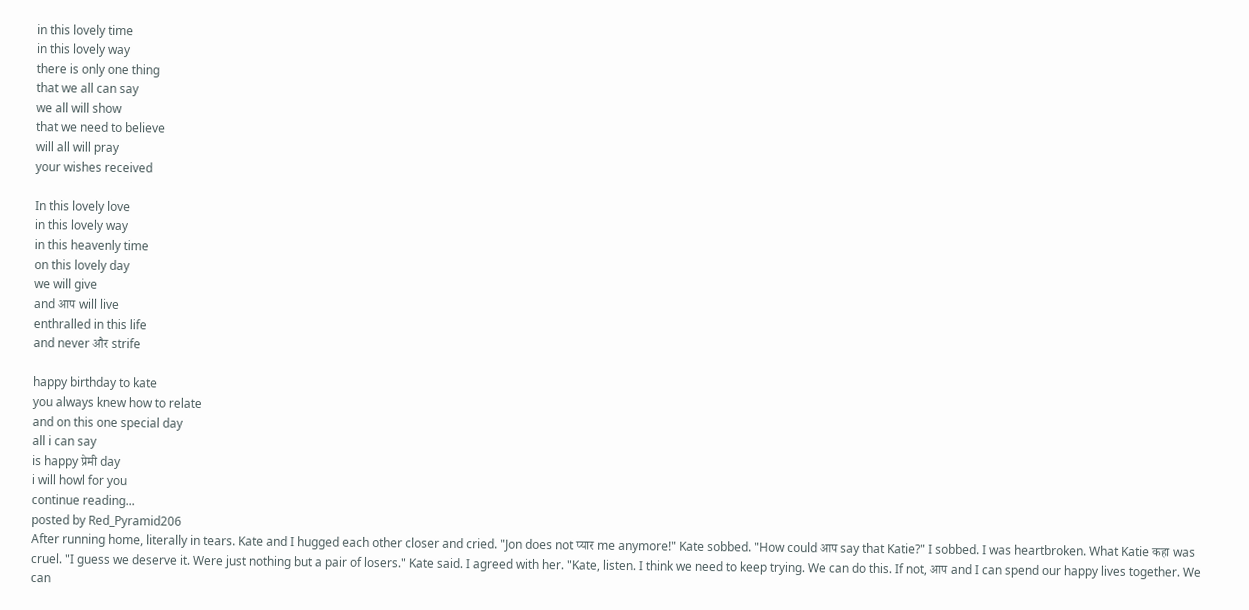in this lovely time
in this lovely way
there is only one thing
that we all can say
we all will show
that we need to believe
will all will pray
your wishes received

In this lovely love
in this lovely way
in this heavenly time
on this lovely day
we will give
and आप will live
enthralled in this life
and never और strife

happy birthday to kate
you always knew how to relate
and on this one special day
all i can say
is happy प्रेमी day
i will howl for you
continue reading...
posted by Red_Pyramid206
After running home, literally in tears. Kate and I hugged each other closer and cried. "Jon does not प्यार me anymore!" Kate sobbed. "How could आप say that Katie?" I sobbed. I was heartbroken. What Katie कहा was cruel. "I guess we deserve it. Were just nothing but a pair of losers." Kate said. I agreed with her. "Kate, listen. I think we need to keep trying. We can do this. If not, आप and I can spend our happy lives together. We can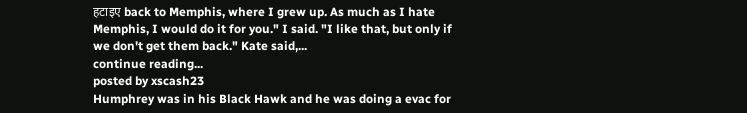हटाइए back to Memphis, where I grew up. As much as I hate Memphis, I would do it for you." I said. "I like that, but only if we don't get them back." Kate said,...
continue reading...
posted by xscash23
Humphrey was in his Black Hawk and he was doing a evac for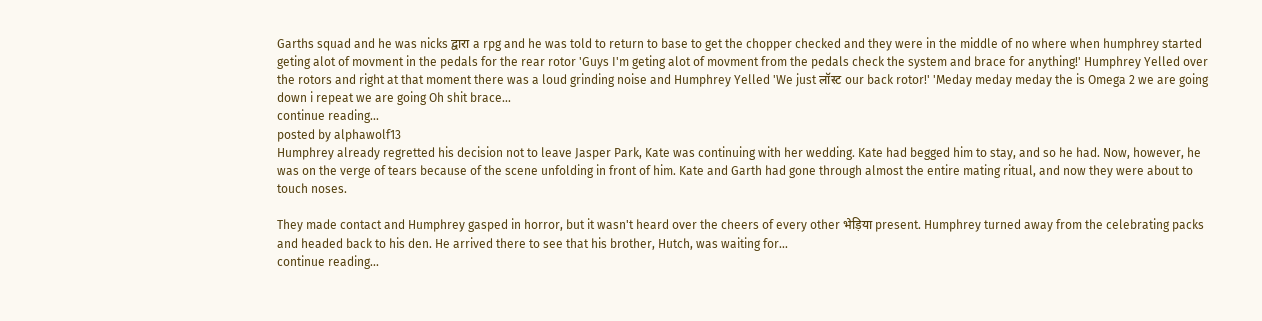Garths squad and he was nicks द्वारा a rpg and he was told to return to base to get the chopper checked and they were in the middle of no where when humphrey started geting alot of movment in the pedals for the rear rotor 'Guys I'm geting alot of movment from the pedals check the system and brace for anything!' Humphrey Yelled over the rotors and right at that moment there was a loud grinding noise and Humphrey Yelled 'We just लॉस्ट our back rotor!' 'Meday meday meday the is Omega 2 we are going down i repeat we are going Oh shit brace...
continue reading...
posted by alphawolf13
Humphrey already regretted his decision not to leave Jasper Park, Kate was continuing with her wedding. Kate had begged him to stay, and so he had. Now, however, he was on the verge of tears because of the scene unfolding in front of him. Kate and Garth had gone through almost the entire mating ritual, and now they were about to touch noses.

They made contact and Humphrey gasped in horror, but it wasn't heard over the cheers of every other भेड़िया present. Humphrey turned away from the celebrating packs and headed back to his den. He arrived there to see that his brother, Hutch, was waiting for...
continue reading...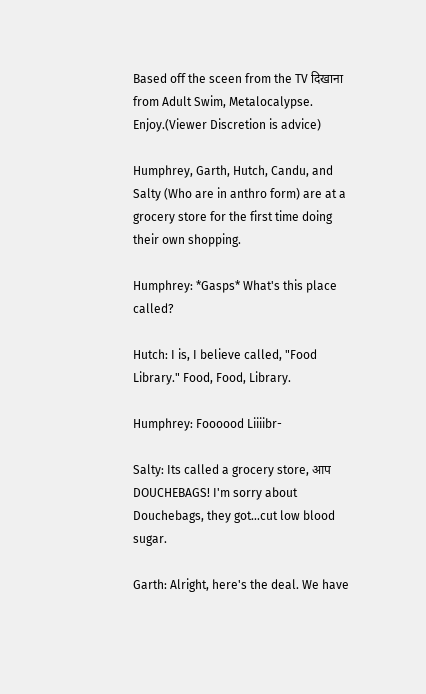Based off the sceen from the TV दिखाना from Adult Swim, Metalocalypse. Enjoy.(Viewer Discretion is advice)

Humphrey, Garth, Hutch, Candu, and Salty (Who are in anthro form) are at a grocery store for the first time doing their own shopping.

Humphrey: *Gasps* What's this place called?

Hutch: I is, I believe called, "Food Library." Food, Food, Library.

Humphrey: Foooood Liiiibr-

Salty: Its called a grocery store, आप DOUCHEBAGS! I'm sorry about Douchebags, they got...cut low blood sugar.

Garth: Alright, here's the deal. We have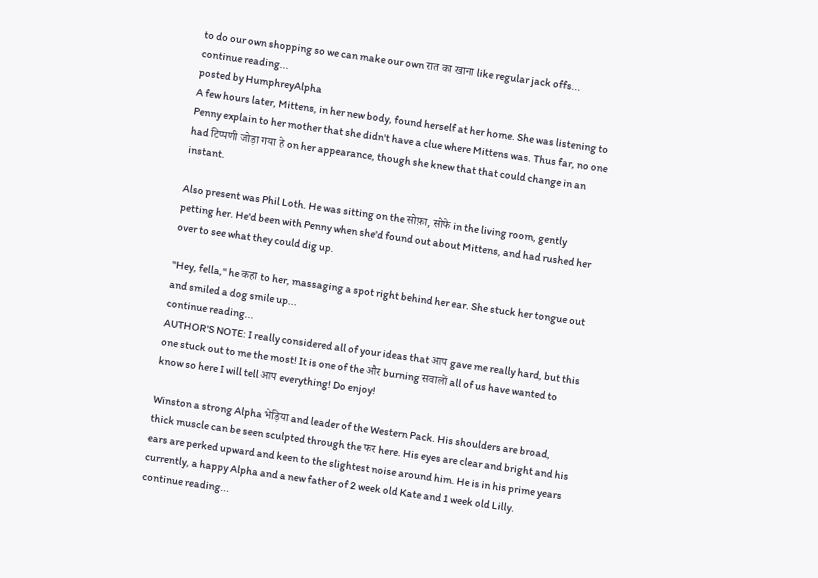to do our own shopping so we can make our own रात का खाना like regular jack offs...
continue reading...
posted by HumphreyAlpha
A few hours later, Mittens, in her new body, found herself at her home. She was listening to Penny explain to her mother that she didn't have a clue where Mittens was. Thus far, no one had टिप्पणी जोड़ा गया हे on her appearance, though she knew that that could change in an instant.

Also present was Phil Loth. He was sitting on the सोफ़ा, सोफे in the living room, gently petting her. He'd been with Penny when she'd found out about Mittens, and had rushed her over to see what they could dig up.

"Hey, fella," he कहा to her, massaging a spot right behind her ear. She stuck her tongue out and smiled a dog smile up...
continue reading...
AUTHOR'S NOTE: I really considered all of your ideas that आप gave me really hard, but this one stuck out to me the most! It is one of the और burning सवालों all of us have wanted to know so here I will tell आप everything! Do enjoy!

Winston a strong Alpha भेड़िया and leader of the Western Pack. His shoulders are broad, thick muscle can be seen sculpted through the फर here. His eyes are clear and bright and his ears are perked upward and keen to the slightest noise around him. He is in his prime years currently, a happy Alpha and a new father of 2 week old Kate and 1 week old Lilly.
continue reading...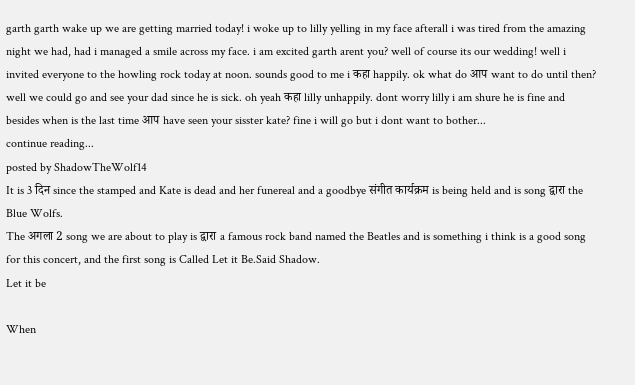garth garth wake up we are getting married today! i woke up to lilly yelling in my face afterall i was tired from the amazing night we had, had i managed a smile across my face. i am excited garth arent you? well of course its our wedding! well i invited everyone to the howling rock today at noon. sounds good to me i कहा happily. ok what do आप want to do until then? well we could go and see your dad since he is sick. oh yeah कहा lilly unhappily. dont worry lilly i am shure he is fine and besides when is the last time आप have seen your sisster kate? fine i will go but i dont want to bother...
continue reading...
posted by ShadowTheWolf14
It is 3 दिन since the stamped and Kate is dead and her funereal and a goodbye संगीत कार्यक्रम is being held and is song द्वारा the Blue Wolfs.
The अगला 2 song we are about to play is द्वारा a famous rock band named the Beatles and is something i think is a good song for this concert, and the first song is Called Let it Be.Said Shadow.
Let it be

When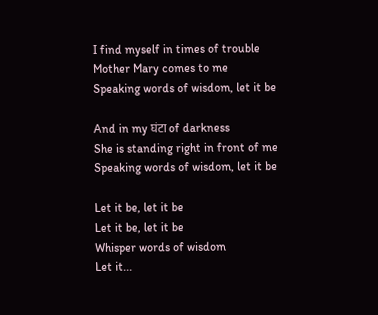I find myself in times of trouble
Mother Mary comes to me
Speaking words of wisdom, let it be

And in my घंटा of darkness
She is standing right in front of me
Speaking words of wisdom, let it be

Let it be, let it be
Let it be, let it be
Whisper words of wisdom
Let it...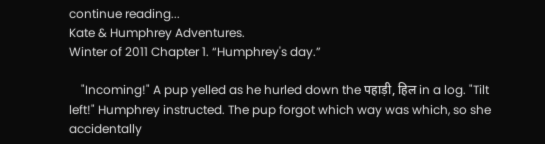continue reading...
Kate & Humphrey Adventures.
Winter of 2011 Chapter 1. “Humphrey's day.”

    "Incoming!" A pup yelled as he hurled down the पहाड़ी, हिल in a log. "Tilt left!" Humphrey instructed. The pup forgot which way was which, so she accidentally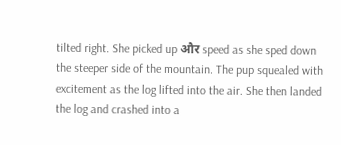tilted right. She picked up और speed as she sped down the steeper side of the mountain. The pup squealed with excitement as the log lifted into the air. She then landed the log and crashed into a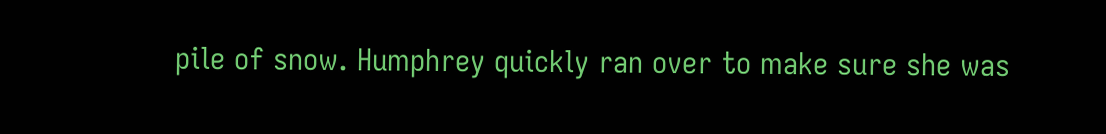pile of snow. Humphrey quickly ran over to make sure she was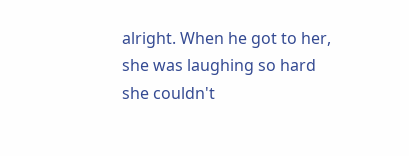alright. When he got to her, she was laughing so hard she couldn't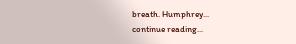breath. Humphrey...
continue reading...